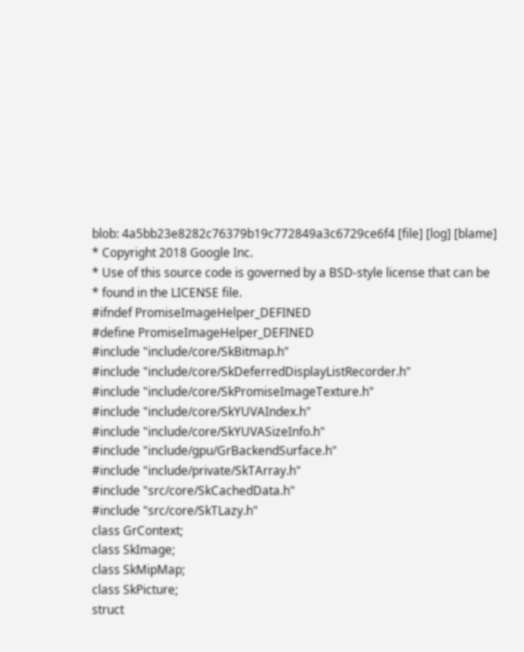blob: 4a5bb23e8282c76379b19c772849a3c6729ce6f4 [file] [log] [blame]
* Copyright 2018 Google Inc.
* Use of this source code is governed by a BSD-style license that can be
* found in the LICENSE file.
#ifndef PromiseImageHelper_DEFINED
#define PromiseImageHelper_DEFINED
#include "include/core/SkBitmap.h"
#include "include/core/SkDeferredDisplayListRecorder.h"
#include "include/core/SkPromiseImageTexture.h"
#include "include/core/SkYUVAIndex.h"
#include "include/core/SkYUVASizeInfo.h"
#include "include/gpu/GrBackendSurface.h"
#include "include/private/SkTArray.h"
#include "src/core/SkCachedData.h"
#include "src/core/SkTLazy.h"
class GrContext;
class SkImage;
class SkMipMap;
class SkPicture;
struct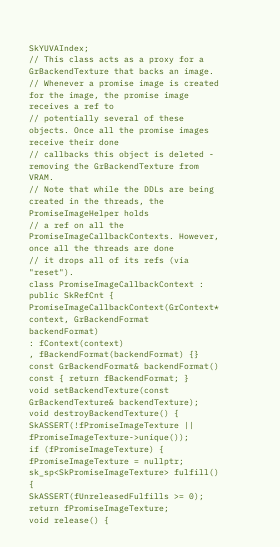SkYUVAIndex;
// This class acts as a proxy for a GrBackendTexture that backs an image.
// Whenever a promise image is created for the image, the promise image receives a ref to
// potentially several of these objects. Once all the promise images receive their done
// callbacks this object is deleted - removing the GrBackendTexture from VRAM.
// Note that while the DDLs are being created in the threads, the PromiseImageHelper holds
// a ref on all the PromiseImageCallbackContexts. However, once all the threads are done
// it drops all of its refs (via "reset").
class PromiseImageCallbackContext : public SkRefCnt {
PromiseImageCallbackContext(GrContext* context, GrBackendFormat backendFormat)
: fContext(context)
, fBackendFormat(backendFormat) {}
const GrBackendFormat& backendFormat() const { return fBackendFormat; }
void setBackendTexture(const GrBackendTexture& backendTexture);
void destroyBackendTexture() {
SkASSERT(!fPromiseImageTexture || fPromiseImageTexture->unique());
if (fPromiseImageTexture) {
fPromiseImageTexture = nullptr;
sk_sp<SkPromiseImageTexture> fulfill() {
SkASSERT(fUnreleasedFulfills >= 0);
return fPromiseImageTexture;
void release() {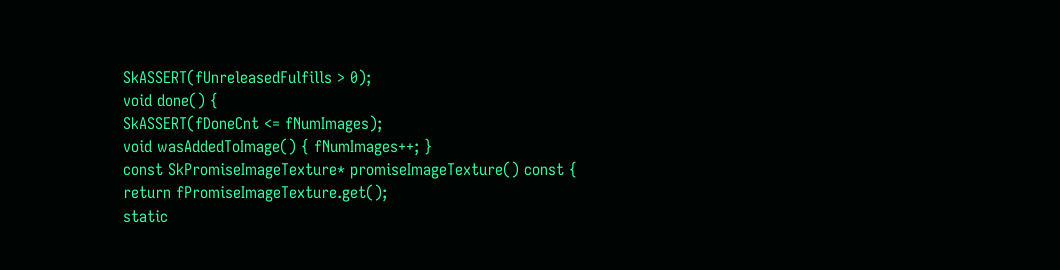SkASSERT(fUnreleasedFulfills > 0);
void done() {
SkASSERT(fDoneCnt <= fNumImages);
void wasAddedToImage() { fNumImages++; }
const SkPromiseImageTexture* promiseImageTexture() const {
return fPromiseImageTexture.get();
static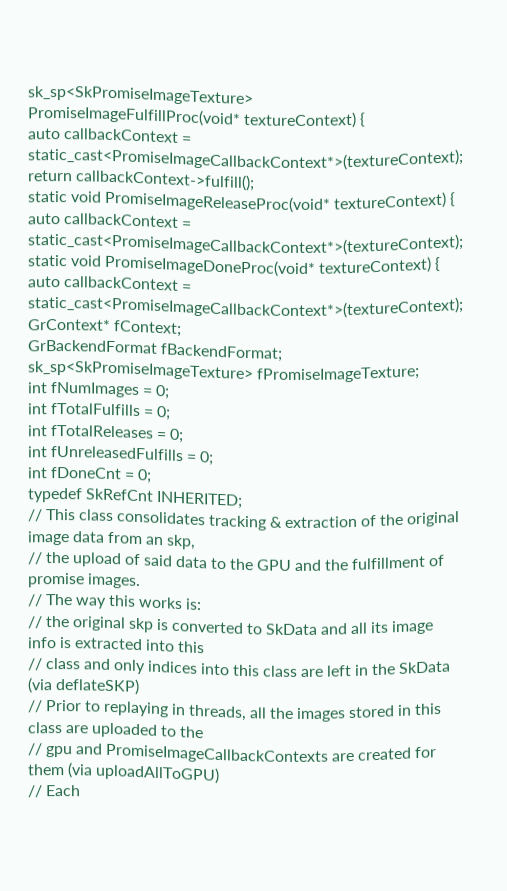sk_sp<SkPromiseImageTexture> PromiseImageFulfillProc(void* textureContext) {
auto callbackContext = static_cast<PromiseImageCallbackContext*>(textureContext);
return callbackContext->fulfill();
static void PromiseImageReleaseProc(void* textureContext) {
auto callbackContext = static_cast<PromiseImageCallbackContext*>(textureContext);
static void PromiseImageDoneProc(void* textureContext) {
auto callbackContext = static_cast<PromiseImageCallbackContext*>(textureContext);
GrContext* fContext;
GrBackendFormat fBackendFormat;
sk_sp<SkPromiseImageTexture> fPromiseImageTexture;
int fNumImages = 0;
int fTotalFulfills = 0;
int fTotalReleases = 0;
int fUnreleasedFulfills = 0;
int fDoneCnt = 0;
typedef SkRefCnt INHERITED;
// This class consolidates tracking & extraction of the original image data from an skp,
// the upload of said data to the GPU and the fulfillment of promise images.
// The way this works is:
// the original skp is converted to SkData and all its image info is extracted into this
// class and only indices into this class are left in the SkData (via deflateSKP)
// Prior to replaying in threads, all the images stored in this class are uploaded to the
// gpu and PromiseImageCallbackContexts are created for them (via uploadAllToGPU)
// Each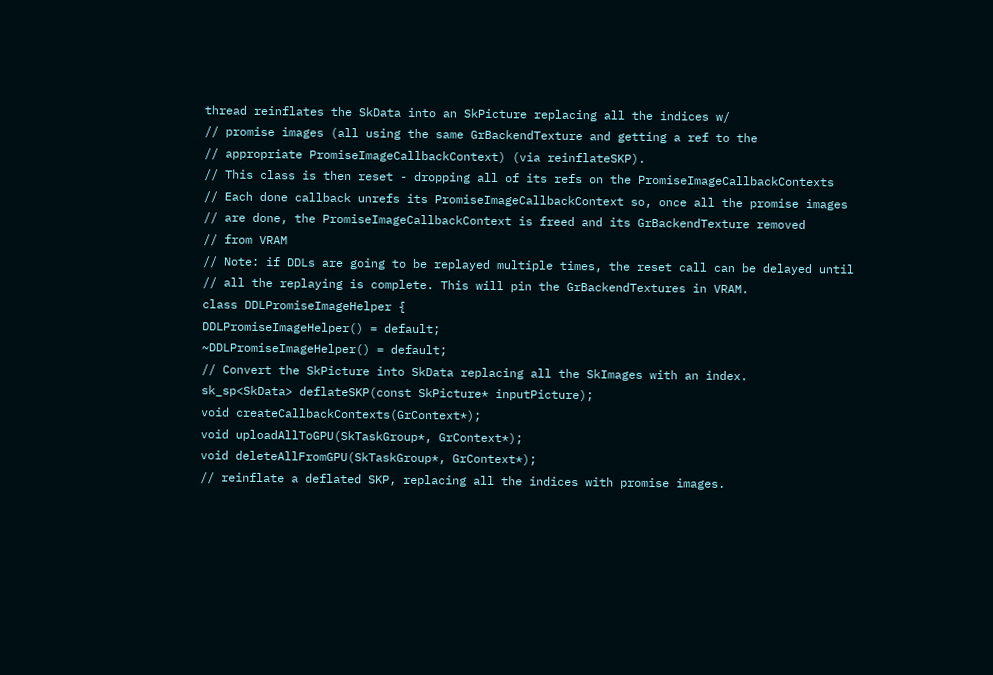thread reinflates the SkData into an SkPicture replacing all the indices w/
// promise images (all using the same GrBackendTexture and getting a ref to the
// appropriate PromiseImageCallbackContext) (via reinflateSKP).
// This class is then reset - dropping all of its refs on the PromiseImageCallbackContexts
// Each done callback unrefs its PromiseImageCallbackContext so, once all the promise images
// are done, the PromiseImageCallbackContext is freed and its GrBackendTexture removed
// from VRAM
// Note: if DDLs are going to be replayed multiple times, the reset call can be delayed until
// all the replaying is complete. This will pin the GrBackendTextures in VRAM.
class DDLPromiseImageHelper {
DDLPromiseImageHelper() = default;
~DDLPromiseImageHelper() = default;
// Convert the SkPicture into SkData replacing all the SkImages with an index.
sk_sp<SkData> deflateSKP(const SkPicture* inputPicture);
void createCallbackContexts(GrContext*);
void uploadAllToGPU(SkTaskGroup*, GrContext*);
void deleteAllFromGPU(SkTaskGroup*, GrContext*);
// reinflate a deflated SKP, replacing all the indices with promise images.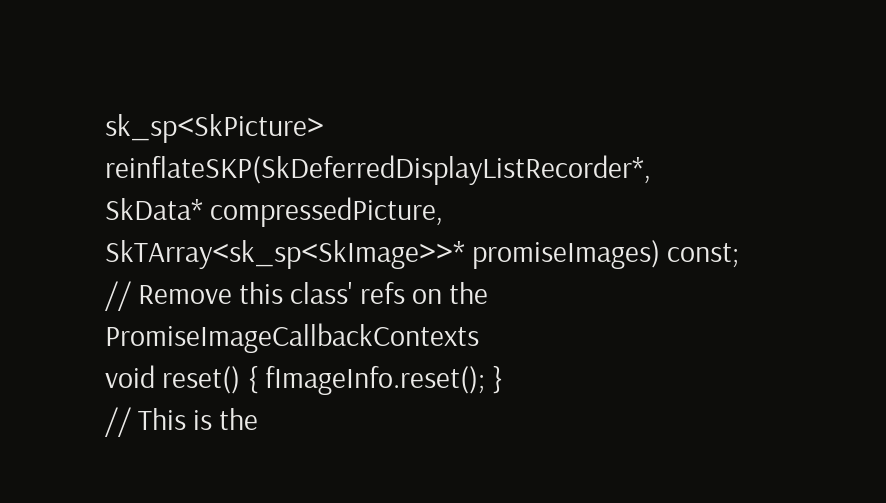sk_sp<SkPicture> reinflateSKP(SkDeferredDisplayListRecorder*,
SkData* compressedPicture,
SkTArray<sk_sp<SkImage>>* promiseImages) const;
// Remove this class' refs on the PromiseImageCallbackContexts
void reset() { fImageInfo.reset(); }
// This is the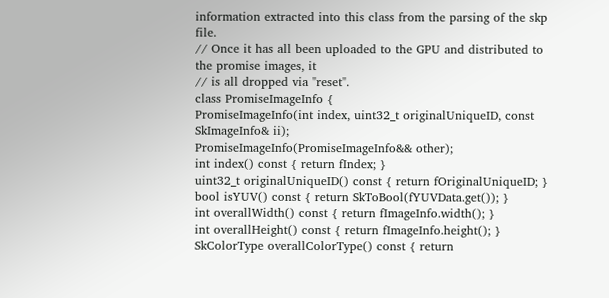information extracted into this class from the parsing of the skp file.
// Once it has all been uploaded to the GPU and distributed to the promise images, it
// is all dropped via "reset".
class PromiseImageInfo {
PromiseImageInfo(int index, uint32_t originalUniqueID, const SkImageInfo& ii);
PromiseImageInfo(PromiseImageInfo&& other);
int index() const { return fIndex; }
uint32_t originalUniqueID() const { return fOriginalUniqueID; }
bool isYUV() const { return SkToBool(fYUVData.get()); }
int overallWidth() const { return fImageInfo.width(); }
int overallHeight() const { return fImageInfo.height(); }
SkColorType overallColorType() const { return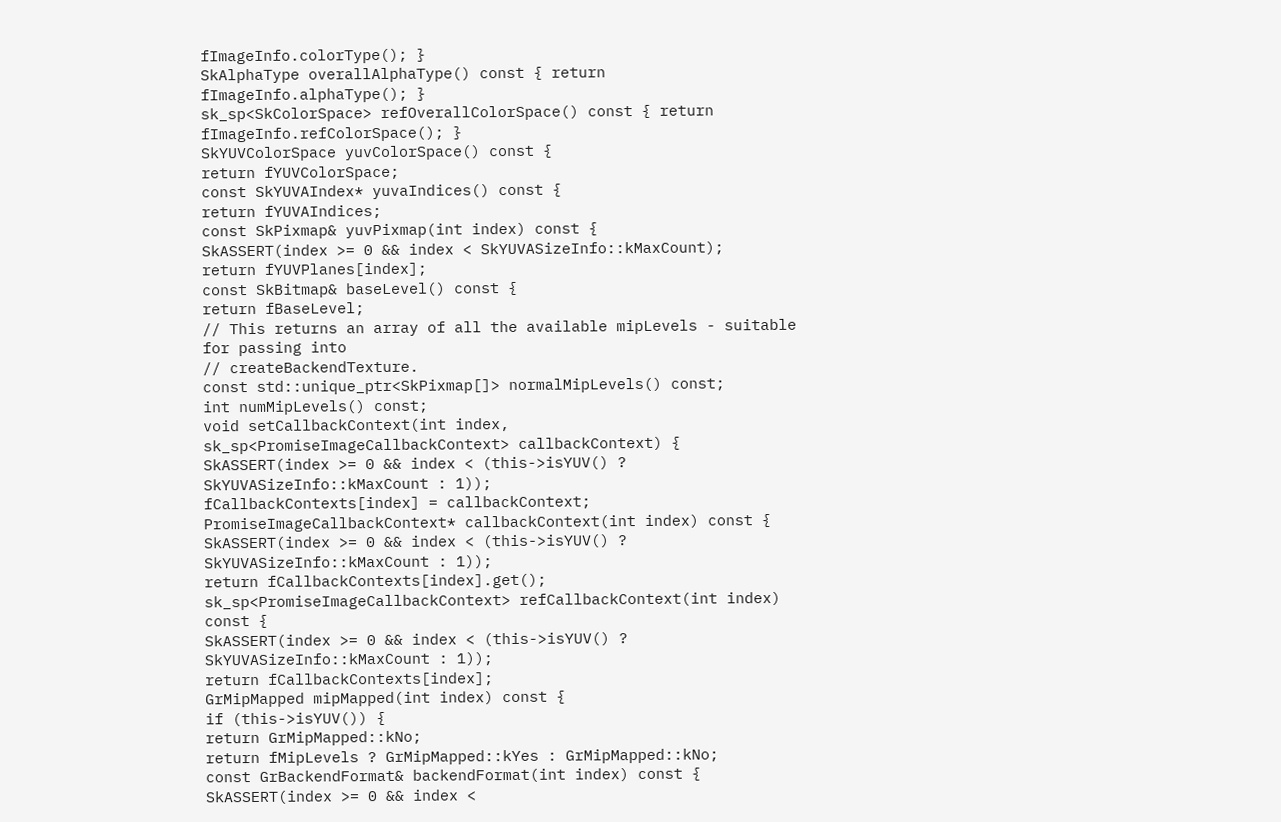fImageInfo.colorType(); }
SkAlphaType overallAlphaType() const { return fImageInfo.alphaType(); }
sk_sp<SkColorSpace> refOverallColorSpace() const { return fImageInfo.refColorSpace(); }
SkYUVColorSpace yuvColorSpace() const {
return fYUVColorSpace;
const SkYUVAIndex* yuvaIndices() const {
return fYUVAIndices;
const SkPixmap& yuvPixmap(int index) const {
SkASSERT(index >= 0 && index < SkYUVASizeInfo::kMaxCount);
return fYUVPlanes[index];
const SkBitmap& baseLevel() const {
return fBaseLevel;
// This returns an array of all the available mipLevels - suitable for passing into
// createBackendTexture.
const std::unique_ptr<SkPixmap[]> normalMipLevels() const;
int numMipLevels() const;
void setCallbackContext(int index, sk_sp<PromiseImageCallbackContext> callbackContext) {
SkASSERT(index >= 0 && index < (this->isYUV() ? SkYUVASizeInfo::kMaxCount : 1));
fCallbackContexts[index] = callbackContext;
PromiseImageCallbackContext* callbackContext(int index) const {
SkASSERT(index >= 0 && index < (this->isYUV() ? SkYUVASizeInfo::kMaxCount : 1));
return fCallbackContexts[index].get();
sk_sp<PromiseImageCallbackContext> refCallbackContext(int index) const {
SkASSERT(index >= 0 && index < (this->isYUV() ? SkYUVASizeInfo::kMaxCount : 1));
return fCallbackContexts[index];
GrMipMapped mipMapped(int index) const {
if (this->isYUV()) {
return GrMipMapped::kNo;
return fMipLevels ? GrMipMapped::kYes : GrMipMapped::kNo;
const GrBackendFormat& backendFormat(int index) const {
SkASSERT(index >= 0 && index <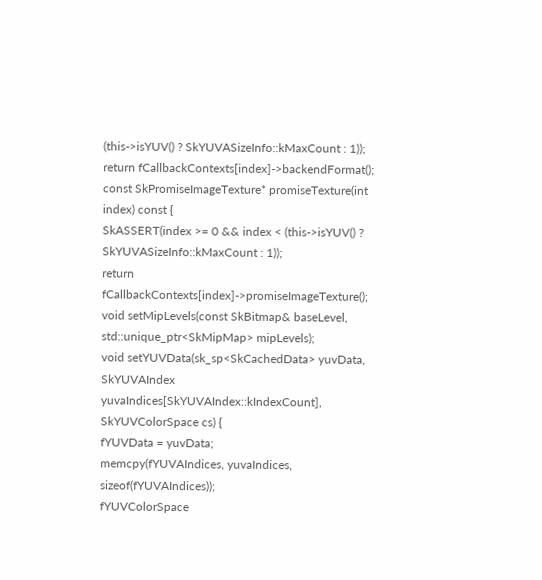(this->isYUV() ? SkYUVASizeInfo::kMaxCount : 1));
return fCallbackContexts[index]->backendFormat();
const SkPromiseImageTexture* promiseTexture(int index) const {
SkASSERT(index >= 0 && index < (this->isYUV() ? SkYUVASizeInfo::kMaxCount : 1));
return fCallbackContexts[index]->promiseImageTexture();
void setMipLevels(const SkBitmap& baseLevel, std::unique_ptr<SkMipMap> mipLevels);
void setYUVData(sk_sp<SkCachedData> yuvData,
SkYUVAIndex yuvaIndices[SkYUVAIndex::kIndexCount],
SkYUVColorSpace cs) {
fYUVData = yuvData;
memcpy(fYUVAIndices, yuvaIndices, sizeof(fYUVAIndices));
fYUVColorSpace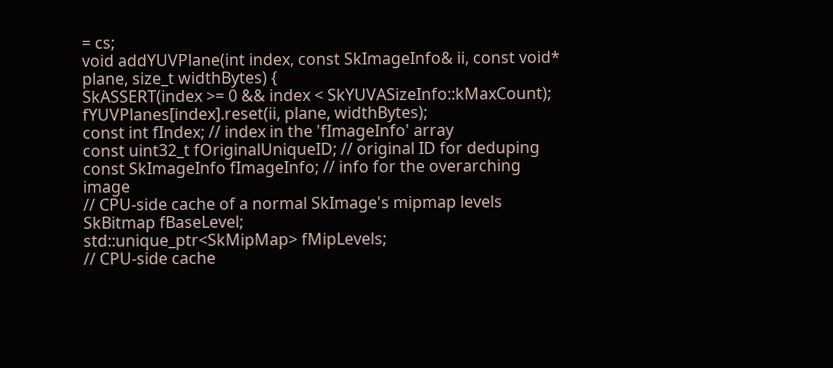= cs;
void addYUVPlane(int index, const SkImageInfo& ii, const void* plane, size_t widthBytes) {
SkASSERT(index >= 0 && index < SkYUVASizeInfo::kMaxCount);
fYUVPlanes[index].reset(ii, plane, widthBytes);
const int fIndex; // index in the 'fImageInfo' array
const uint32_t fOriginalUniqueID; // original ID for deduping
const SkImageInfo fImageInfo; // info for the overarching image
// CPU-side cache of a normal SkImage's mipmap levels
SkBitmap fBaseLevel;
std::unique_ptr<SkMipMap> fMipLevels;
// CPU-side cache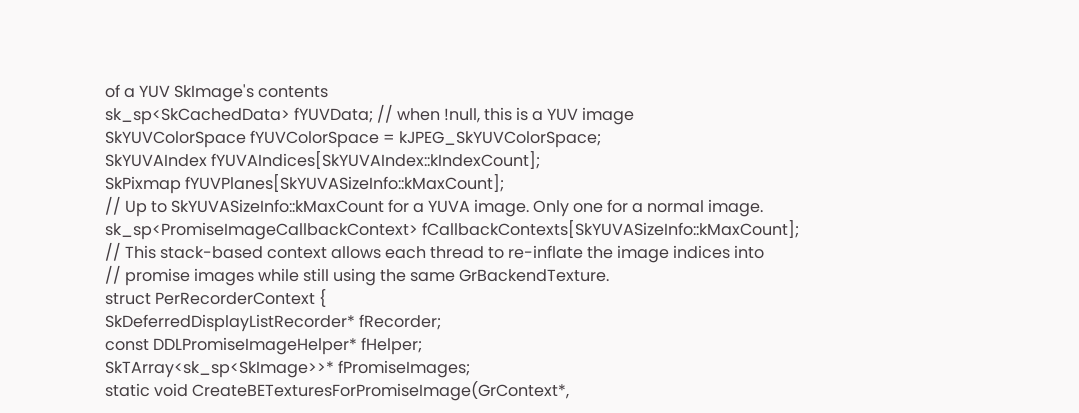of a YUV SkImage's contents
sk_sp<SkCachedData> fYUVData; // when !null, this is a YUV image
SkYUVColorSpace fYUVColorSpace = kJPEG_SkYUVColorSpace;
SkYUVAIndex fYUVAIndices[SkYUVAIndex::kIndexCount];
SkPixmap fYUVPlanes[SkYUVASizeInfo::kMaxCount];
// Up to SkYUVASizeInfo::kMaxCount for a YUVA image. Only one for a normal image.
sk_sp<PromiseImageCallbackContext> fCallbackContexts[SkYUVASizeInfo::kMaxCount];
// This stack-based context allows each thread to re-inflate the image indices into
// promise images while still using the same GrBackendTexture.
struct PerRecorderContext {
SkDeferredDisplayListRecorder* fRecorder;
const DDLPromiseImageHelper* fHelper;
SkTArray<sk_sp<SkImage>>* fPromiseImages;
static void CreateBETexturesForPromiseImage(GrContext*,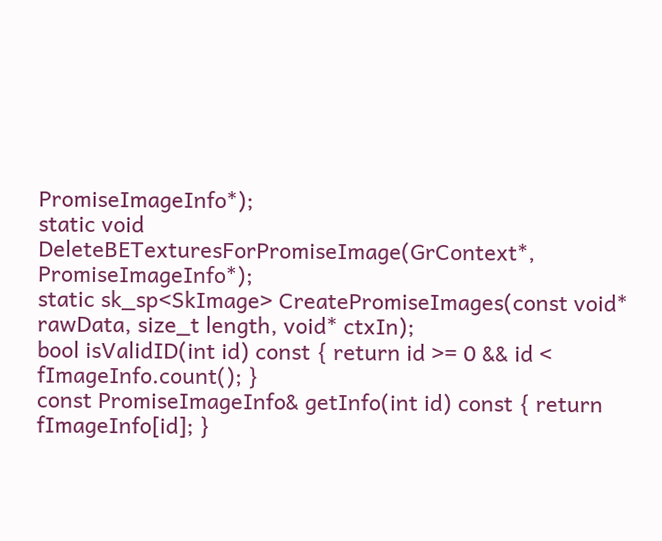PromiseImageInfo*);
static void DeleteBETexturesForPromiseImage(GrContext*, PromiseImageInfo*);
static sk_sp<SkImage> CreatePromiseImages(const void* rawData, size_t length, void* ctxIn);
bool isValidID(int id) const { return id >= 0 && id < fImageInfo.count(); }
const PromiseImageInfo& getInfo(int id) const { return fImageInfo[id]; }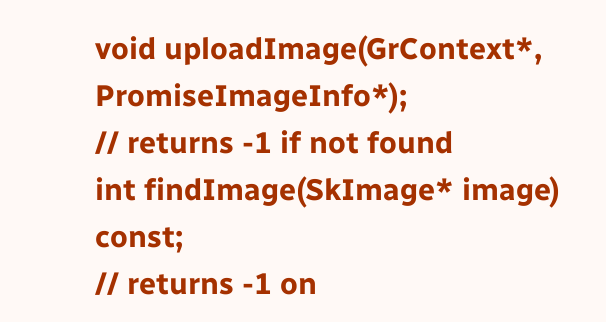void uploadImage(GrContext*, PromiseImageInfo*);
// returns -1 if not found
int findImage(SkImage* image) const;
// returns -1 on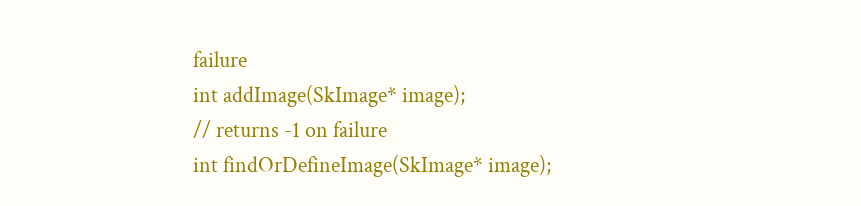failure
int addImage(SkImage* image);
// returns -1 on failure
int findOrDefineImage(SkImage* image);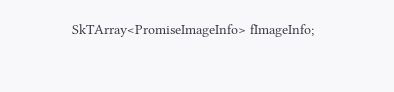SkTArray<PromiseImageInfo> fImageInfo;